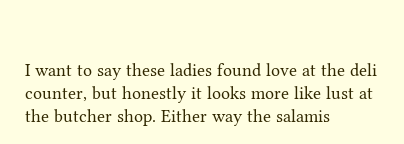I want to say these ladies found love at the deli counter, but honestly it looks more like lust at the butcher shop. Either way the salamis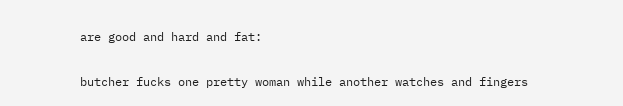are good and hard and fat:

butcher fucks one pretty woman while another watches and fingers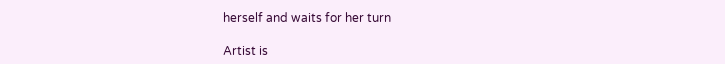herself and waits for her turn

Artist is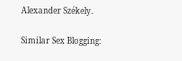Alexander Székely.

Similar Sex Blogging: